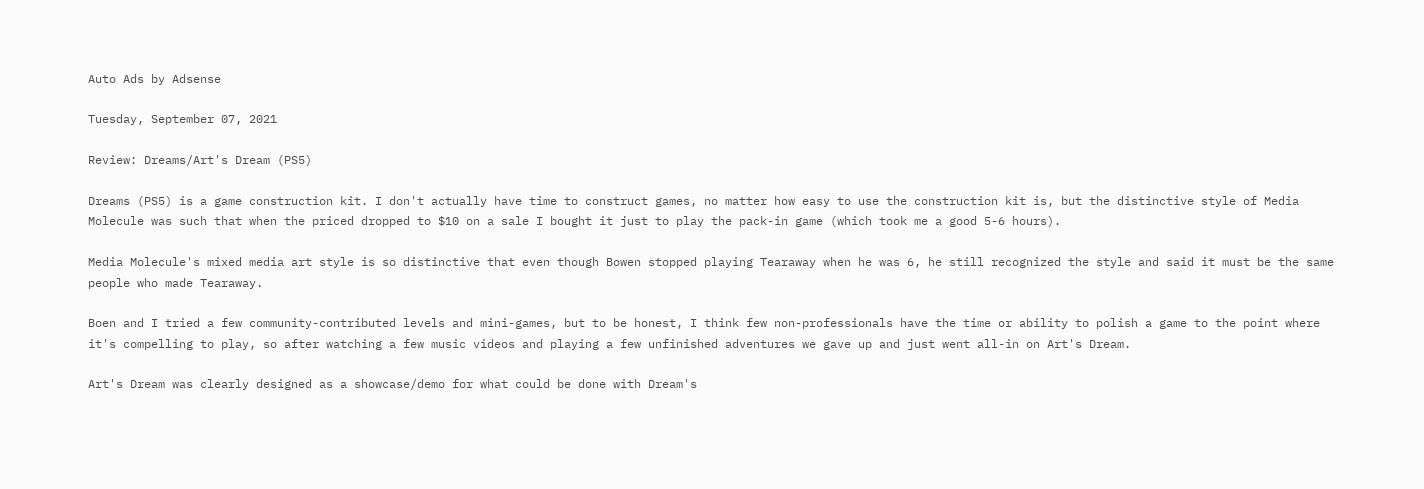Auto Ads by Adsense

Tuesday, September 07, 2021

Review: Dreams/Art's Dream (PS5)

Dreams (PS5) is a game construction kit. I don't actually have time to construct games, no matter how easy to use the construction kit is, but the distinctive style of Media Molecule was such that when the priced dropped to $10 on a sale I bought it just to play the pack-in game (which took me a good 5-6 hours).

Media Molecule's mixed media art style is so distinctive that even though Bowen stopped playing Tearaway when he was 6, he still recognized the style and said it must be the same people who made Tearaway.

Boen and I tried a few community-contributed levels and mini-games, but to be honest, I think few non-professionals have the time or ability to polish a game to the point where it's compelling to play, so after watching a few music videos and playing a few unfinished adventures we gave up and just went all-in on Art's Dream.

Art's Dream was clearly designed as a showcase/demo for what could be done with Dream's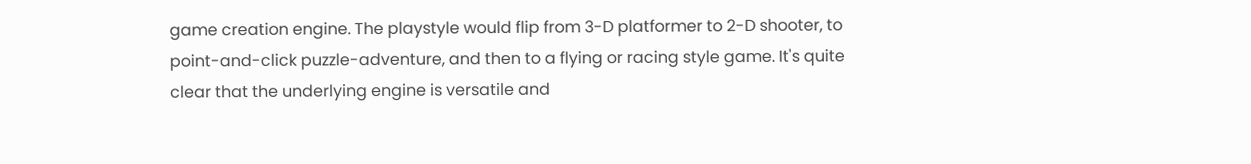game creation engine. The playstyle would flip from 3-D platformer to 2-D shooter, to point-and-click puzzle-adventure, and then to a flying or racing style game. It's quite clear that the underlying engine is versatile and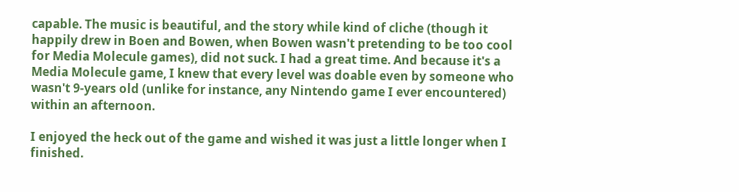capable. The music is beautiful, and the story while kind of cliche (though it happily drew in Boen and Bowen, when Bowen wasn't pretending to be too cool for Media Molecule games), did not suck. I had a great time. And because it's a Media Molecule game, I knew that every level was doable even by someone who wasn't 9-years old (unlike for instance, any Nintendo game I ever encountered) within an afternoon.

I enjoyed the heck out of the game and wished it was just a little longer when I finished.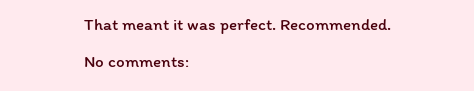That meant it was perfect. Recommended.

No comments: